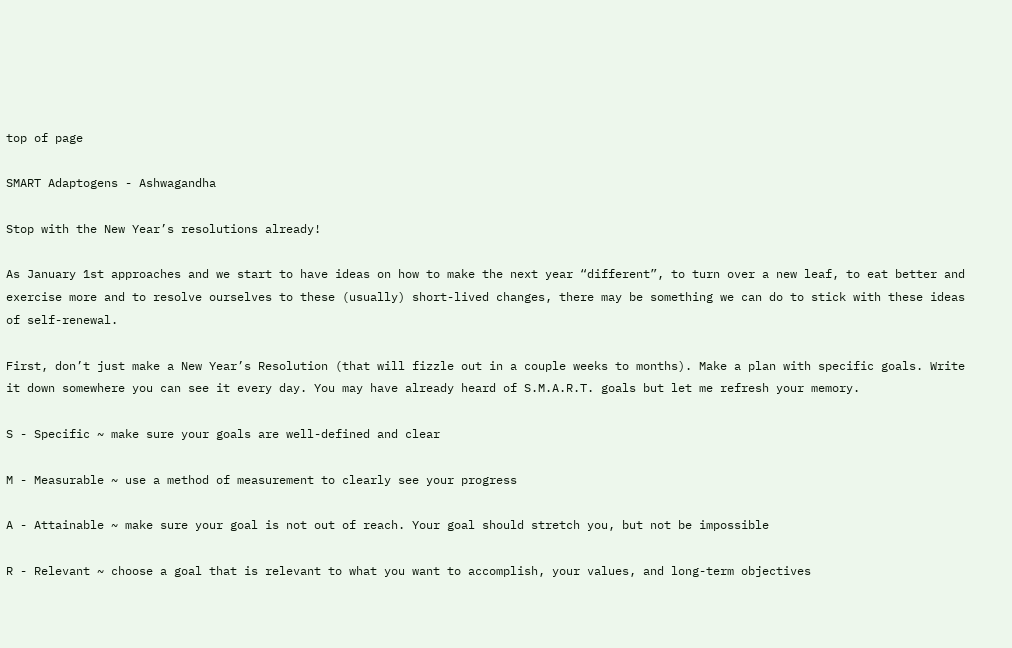top of page

SMART Adaptogens - Ashwagandha

Stop with the New Year’s resolutions already!

As January 1st approaches and we start to have ideas on how to make the next year “different”, to turn over a new leaf, to eat better and exercise more and to resolve ourselves to these (usually) short-lived changes, there may be something we can do to stick with these ideas of self-renewal.

First, don’t just make a New Year’s Resolution (that will fizzle out in a couple weeks to months). Make a plan with specific goals. Write it down somewhere you can see it every day. You may have already heard of S.M.A.R.T. goals but let me refresh your memory.

S - Specific ~ make sure your goals are well-defined and clear

M - Measurable ~ use a method of measurement to clearly see your progress

A - Attainable ~ make sure your goal is not out of reach. Your goal should stretch you, but not be impossible

R - Relevant ~ choose a goal that is relevant to what you want to accomplish, your values, and long-term objectives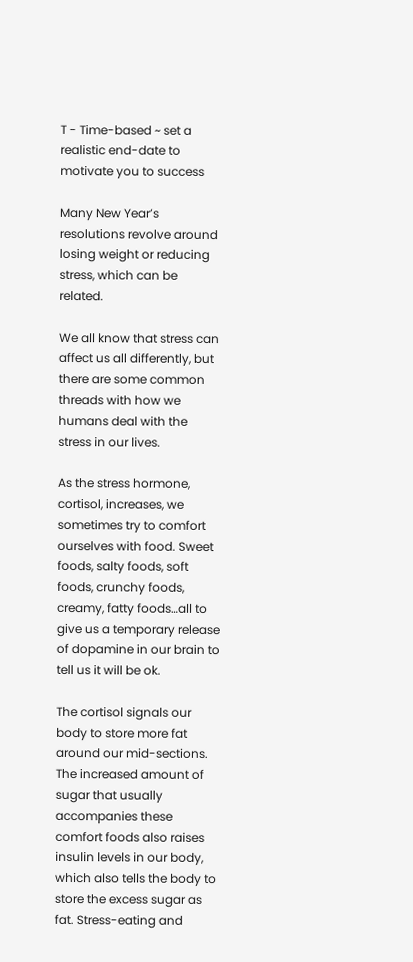T - Time-based ~ set a realistic end-date to motivate you to success

Many New Year’s resolutions revolve around losing weight or reducing stress, which can be related.

We all know that stress can affect us all differently, but there are some common threads with how we humans deal with the stress in our lives.

As the stress hormone, cortisol, increases, we sometimes try to comfort ourselves with food. Sweet foods, salty foods, soft foods, crunchy foods, creamy, fatty foods…all to give us a temporary release of dopamine in our brain to tell us it will be ok.

The cortisol signals our body to store more fat around our mid-sections. The increased amount of sugar that usually accompanies these comfort foods also raises insulin levels in our body, which also tells the body to store the excess sugar as fat. Stress-eating and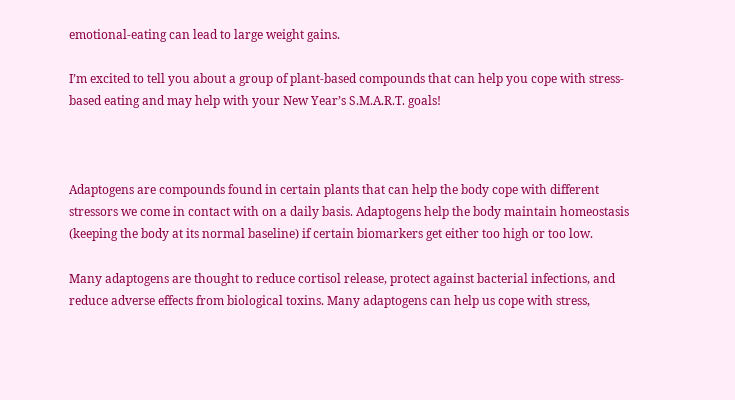emotional-eating can lead to large weight gains.

I’m excited to tell you about a group of plant-based compounds that can help you cope with stress-based eating and may help with your New Year’s S.M.A.R.T. goals!



Adaptogens are compounds found in certain plants that can help the body cope with different stressors we come in contact with on a daily basis. Adaptogens help the body maintain homeostasis (keeping the body at its normal baseline) if certain biomarkers get either too high or too low.

Many adaptogens are thought to reduce cortisol release, protect against bacterial infections, and reduce adverse effects from biological toxins. Many adaptogens can help us cope with stress,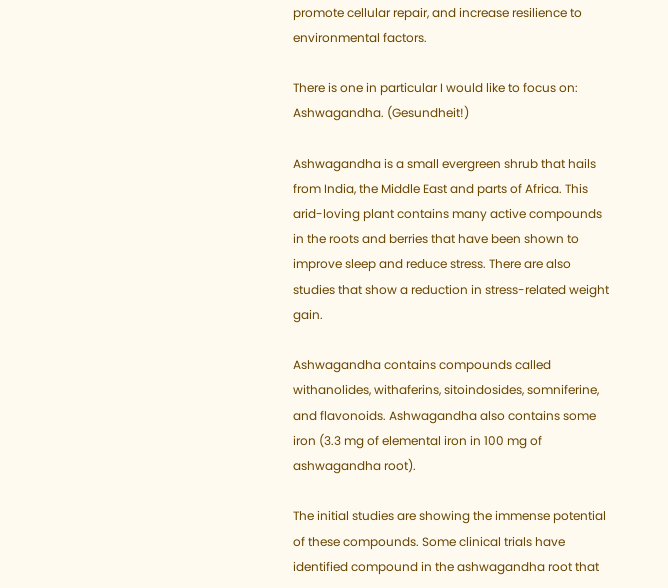promote cellular repair, and increase resilience to environmental factors.

There is one in particular I would like to focus on: Ashwagandha. (Gesundheit!)

Ashwagandha is a small evergreen shrub that hails from India, the Middle East and parts of Africa. This arid-loving plant contains many active compounds in the roots and berries that have been shown to improve sleep and reduce stress. There are also studies that show a reduction in stress-related weight gain.

Ashwagandha contains compounds called withanolides, withaferins, sitoindosides, somniferine, and flavonoids. Ashwagandha also contains some iron (3.3 mg of elemental iron in 100 mg of ashwagandha root).

The initial studies are showing the immense potential of these compounds. Some clinical trials have identified compound in the ashwagandha root that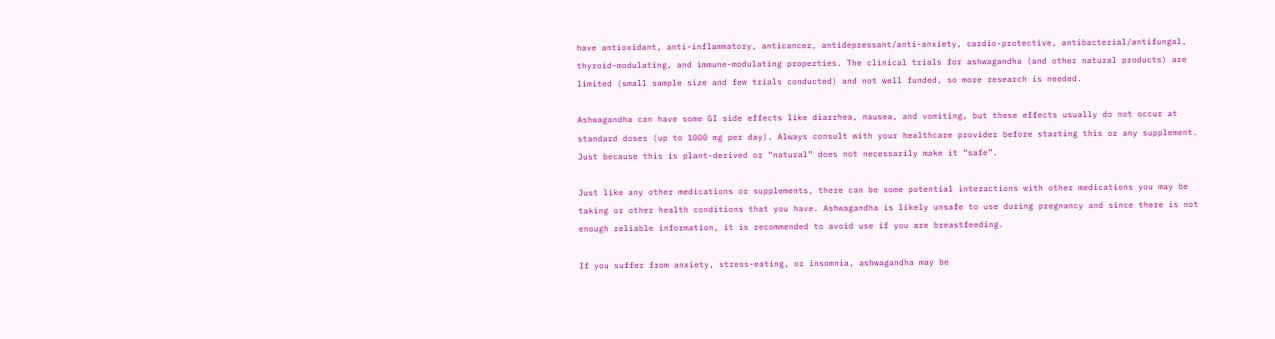have antioxidant, anti-inflammatory, anticancer, antidepressant/anti-anxiety, cardio-protective, antibacterial/antifungal, thyroid-modulating, and immune-modulating properties. The clinical trials for ashwagandha (and other natural products) are limited (small sample size and few trials conducted) and not well funded, so more research is needed.

Ashwagandha can have some GI side effects like diarrhea, nausea, and vomiting, but these effects usually do not occur at standard doses (up to 1000 mg per day). Always consult with your healthcare provider before starting this or any supplement. Just because this is plant-derived or “natural” does not necessarily make it “safe”.

Just like any other medications or supplements, there can be some potential interactions with other medications you may be taking or other health conditions that you have. Ashwagandha is likely unsafe to use during pregnancy and since there is not enough reliable information, it is recommended to avoid use if you are breastfeeding.

If you suffer from anxiety, stress-eating, or insomnia, ashwagandha may be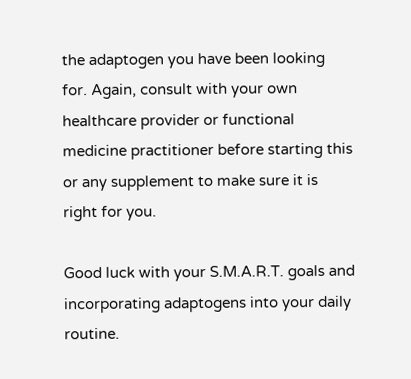the adaptogen you have been looking for. Again, consult with your own healthcare provider or functional medicine practitioner before starting this or any supplement to make sure it is right for you.

Good luck with your S.M.A.R.T. goals and incorporating adaptogens into your daily routine.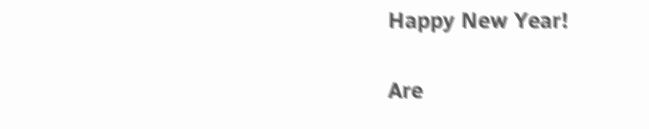Happy New Year!

Are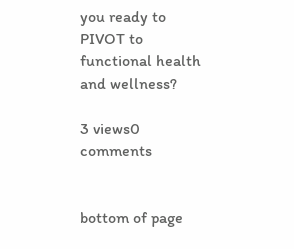you ready to PIVOT to functional health and wellness?

3 views0 comments


bottom of page